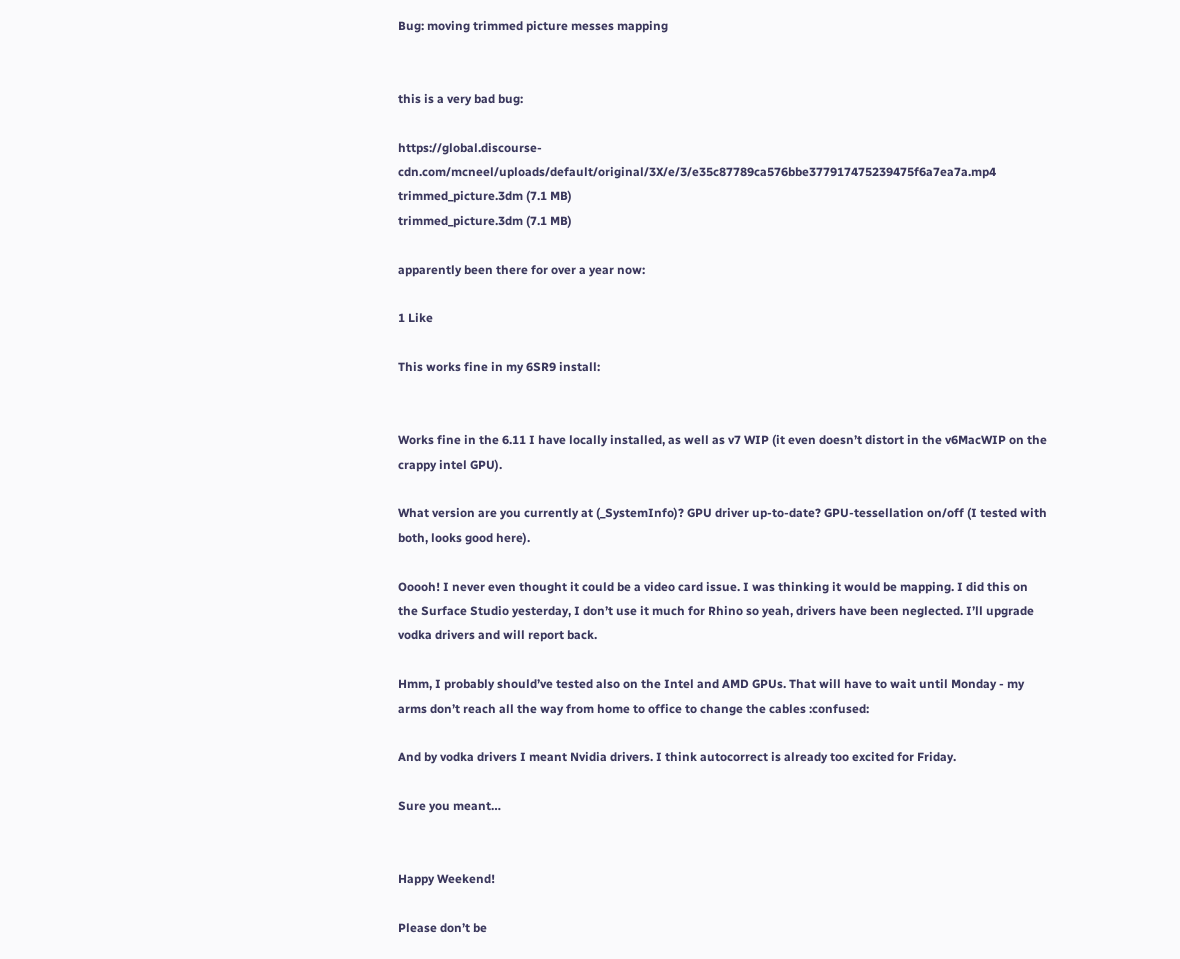Bug: moving trimmed picture messes mapping


this is a very bad bug:

https://global.discourse-cdn.com/mcneel/uploads/default/original/3X/e/3/e35c87789ca576bbe377917475239475f6a7ea7a.mp4 trimmed_picture.3dm (7.1 MB)
trimmed_picture.3dm (7.1 MB)

apparently been there for over a year now:

1 Like

This works fine in my 6SR9 install:


Works fine in the 6.11 I have locally installed, as well as v7 WIP (it even doesn’t distort in the v6MacWIP on the crappy intel GPU).

What version are you currently at (_SystemInfo)? GPU driver up-to-date? GPU-tessellation on/off (I tested with both, looks good here).

Ooooh! I never even thought it could be a video card issue. I was thinking it would be mapping. I did this on the Surface Studio yesterday, I don’t use it much for Rhino so yeah, drivers have been neglected. I’ll upgrade vodka drivers and will report back.

Hmm, I probably should’ve tested also on the Intel and AMD GPUs. That will have to wait until Monday - my arms don’t reach all the way from home to office to change the cables :confused:

And by vodka drivers I meant Nvidia drivers. I think autocorrect is already too excited for Friday.

Sure you meant…


Happy Weekend!

Please don’t be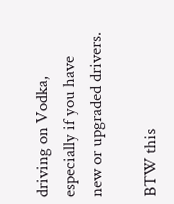driving on Vodka, especially if you have new or upgraded drivers.

BTW this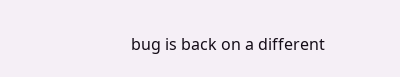bug is back on a different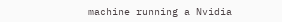machine running a Nvidia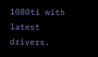1080ti with latest drivers.